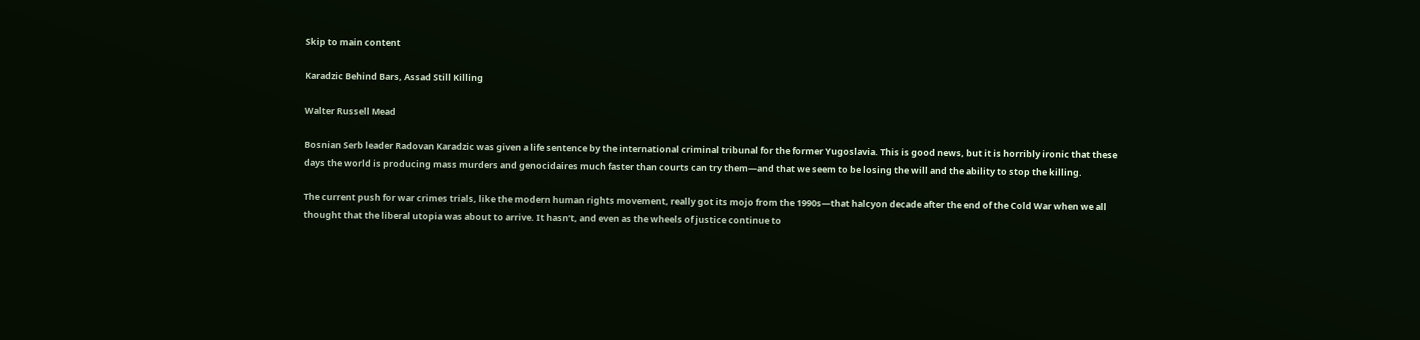Skip to main content

Karadzic Behind Bars, Assad Still Killing

Walter Russell Mead

Bosnian Serb leader Radovan Karadzic was given a life sentence by the international criminal tribunal for the former Yugoslavia. This is good news, but it is horribly ironic that these days the world is producing mass murders and genocidaires much faster than courts can try them—and that we seem to be losing the will and the ability to stop the killing.

The current push for war crimes trials, like the modern human rights movement, really got its mojo from the 1990s—that halcyon decade after the end of the Cold War when we all thought that the liberal utopia was about to arrive. It hasn’t, and even as the wheels of justice continue to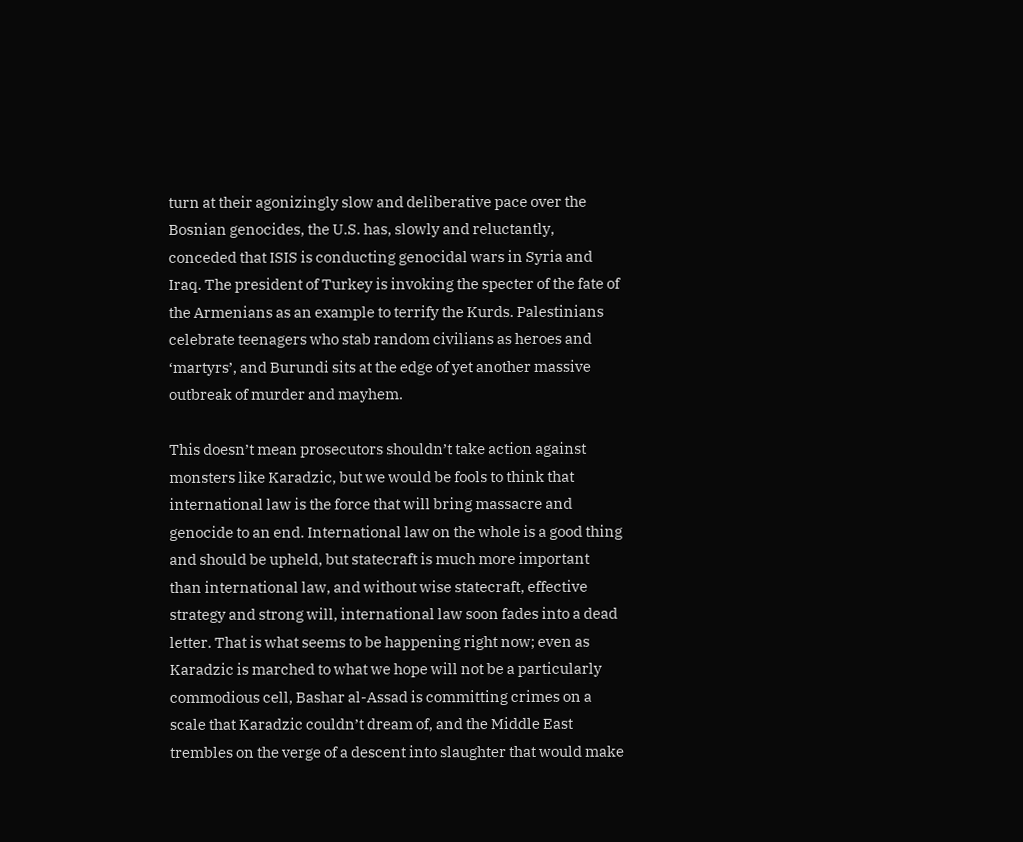turn at their agonizingly slow and deliberative pace over the Bosnian genocides, the U.S. has, slowly and reluctantly, conceded that ISIS is conducting genocidal wars in Syria and Iraq. The president of Turkey is invoking the specter of the fate of the Armenians as an example to terrify the Kurds. Palestinians celebrate teenagers who stab random civilians as heroes and ‘martyrs’, and Burundi sits at the edge of yet another massive outbreak of murder and mayhem.

This doesn’t mean prosecutors shouldn’t take action against monsters like Karadzic, but we would be fools to think that international law is the force that will bring massacre and genocide to an end. International law on the whole is a good thing and should be upheld, but statecraft is much more important than international law, and without wise statecraft, effective strategy and strong will, international law soon fades into a dead letter. That is what seems to be happening right now; even as Karadzic is marched to what we hope will not be a particularly commodious cell, Bashar al-Assad is committing crimes on a scale that Karadzic couldn’t dream of, and the Middle East trembles on the verge of a descent into slaughter that would make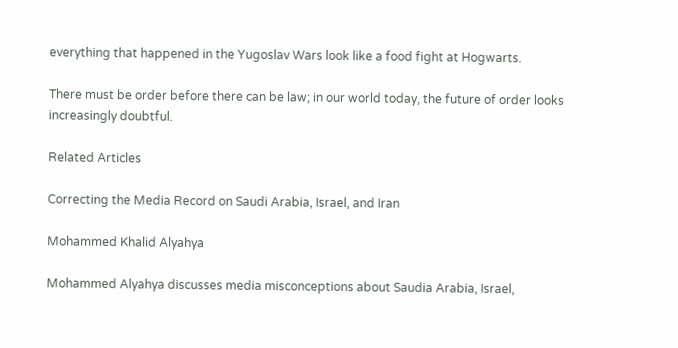everything that happened in the Yugoslav Wars look like a food fight at Hogwarts.

There must be order before there can be law; in our world today, the future of order looks increasingly doubtful.

Related Articles

Correcting the Media Record on Saudi Arabia, Israel, and Iran

Mohammed Khalid Alyahya

Mohammed Alyahya discusses media misconceptions about Saudia Arabia, Israel,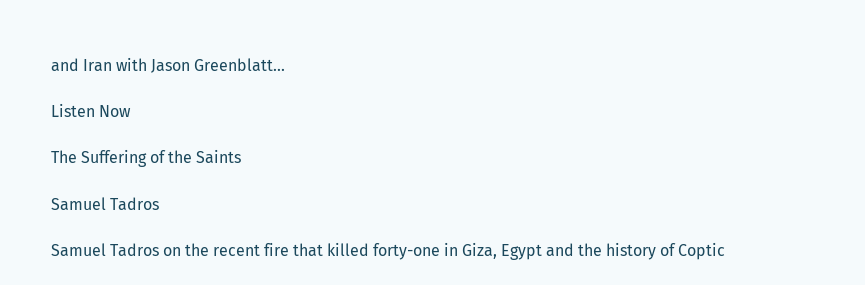and Iran with Jason Greenblatt...

Listen Now

The Suffering of the Saints

Samuel Tadros

Samuel Tadros on the recent fire that killed forty-one in Giza, Egypt and the history of Coptic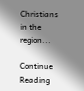Christians in the region...

Continue Reading